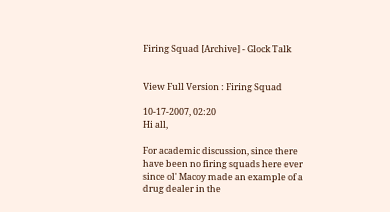Firing Squad [Archive] - Glock Talk


View Full Version : Firing Squad

10-17-2007, 02:20
Hi all,

For academic discussion, since there have been no firing squads here ever since ol' Macoy made an example of a drug dealer in the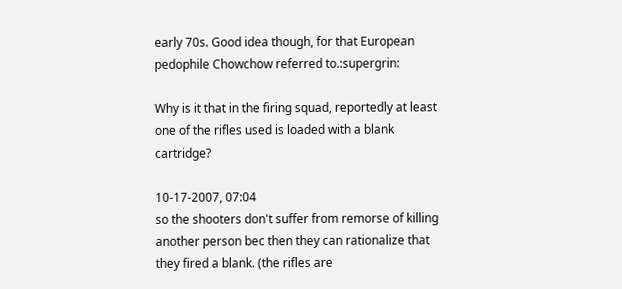early 70s. Good idea though, for that European pedophile Chowchow referred to.:supergrin:

Why is it that in the firing squad, reportedly at least one of the rifles used is loaded with a blank cartridge?

10-17-2007, 07:04
so the shooters don't suffer from remorse of killing another person bec then they can rationalize that they fired a blank. (the rifles are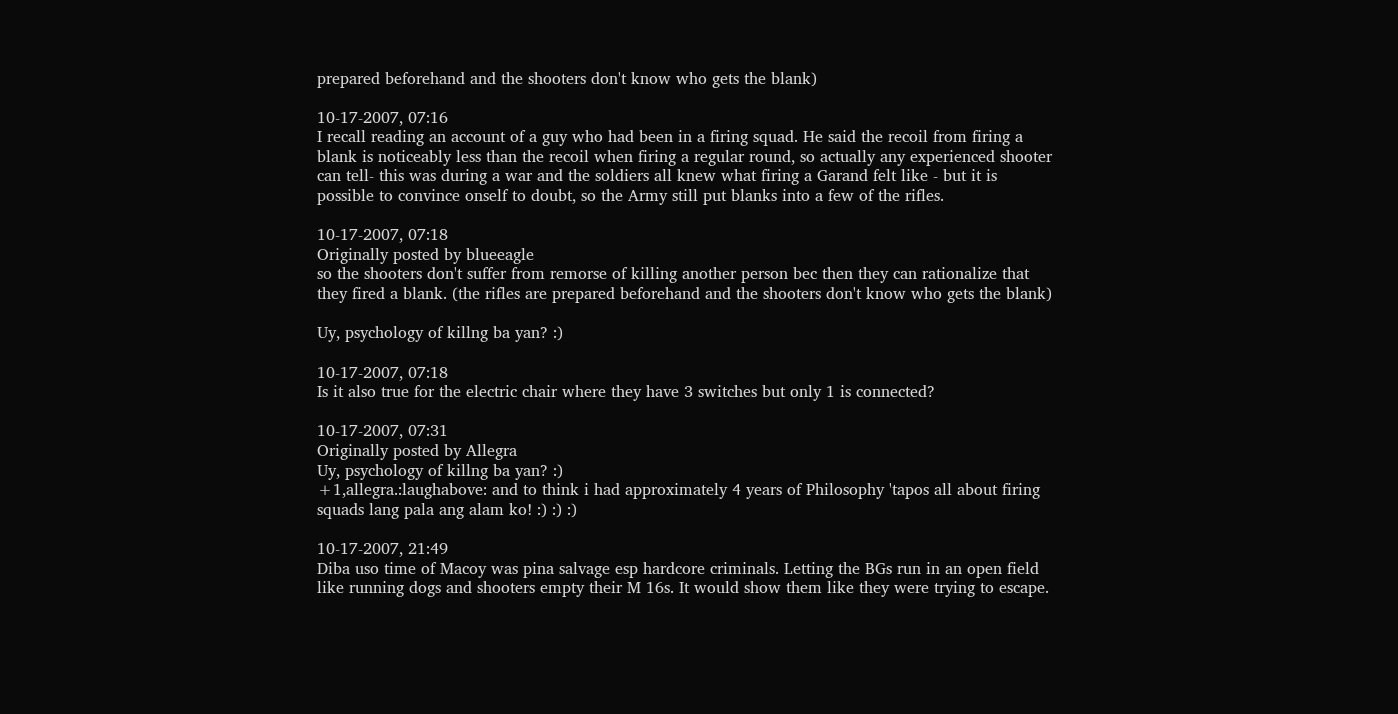prepared beforehand and the shooters don't know who gets the blank)

10-17-2007, 07:16
I recall reading an account of a guy who had been in a firing squad. He said the recoil from firing a blank is noticeably less than the recoil when firing a regular round, so actually any experienced shooter can tell- this was during a war and the soldiers all knew what firing a Garand felt like - but it is possible to convince onself to doubt, so the Army still put blanks into a few of the rifles.

10-17-2007, 07:18
Originally posted by blueeagle
so the shooters don't suffer from remorse of killing another person bec then they can rationalize that they fired a blank. (the rifles are prepared beforehand and the shooters don't know who gets the blank)

Uy, psychology of killng ba yan? :)

10-17-2007, 07:18
Is it also true for the electric chair where they have 3 switches but only 1 is connected?

10-17-2007, 07:31
Originally posted by Allegra
Uy, psychology of killng ba yan? :)
+1,allegra.:laughabove: and to think i had approximately 4 years of Philosophy 'tapos all about firing squads lang pala ang alam ko! :) :) :)

10-17-2007, 21:49
Diba uso time of Macoy was pina salvage esp hardcore criminals. Letting the BGs run in an open field like running dogs and shooters empty their M 16s. It would show them like they were trying to escape.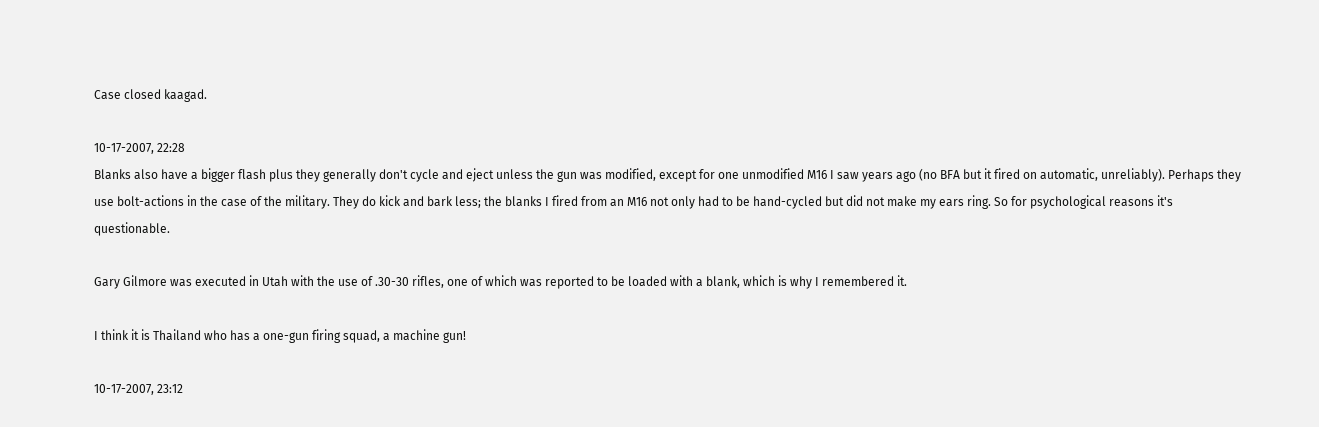Case closed kaagad.

10-17-2007, 22:28
Blanks also have a bigger flash plus they generally don't cycle and eject unless the gun was modified, except for one unmodified M16 I saw years ago (no BFA but it fired on automatic, unreliably). Perhaps they use bolt-actions in the case of the military. They do kick and bark less; the blanks I fired from an M16 not only had to be hand-cycled but did not make my ears ring. So for psychological reasons it's questionable.

Gary Gilmore was executed in Utah with the use of .30-30 rifles, one of which was reported to be loaded with a blank, which is why I remembered it.

I think it is Thailand who has a one-gun firing squad, a machine gun!

10-17-2007, 23:12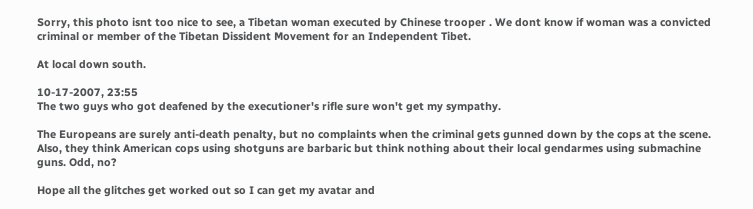Sorry, this photo isnt too nice to see, a Tibetan woman executed by Chinese trooper . We dont know if woman was a convicted criminal or member of the Tibetan Dissident Movement for an Independent Tibet.

At local down south.

10-17-2007, 23:55
The two guys who got deafened by the executioner's rifle sure won't get my sympathy.

The Europeans are surely anti-death penalty, but no complaints when the criminal gets gunned down by the cops at the scene. Also, they think American cops using shotguns are barbaric but think nothing about their local gendarmes using submachine guns. Odd, no?

Hope all the glitches get worked out so I can get my avatar and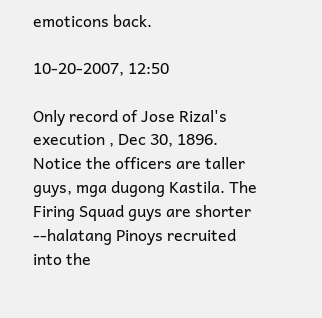emoticons back.

10-20-2007, 12:50

Only record of Jose Rizal's execution , Dec 30, 1896. Notice the officers are taller guys, mga dugong Kastila. The Firing Squad guys are shorter --halatang Pinoys recruited into the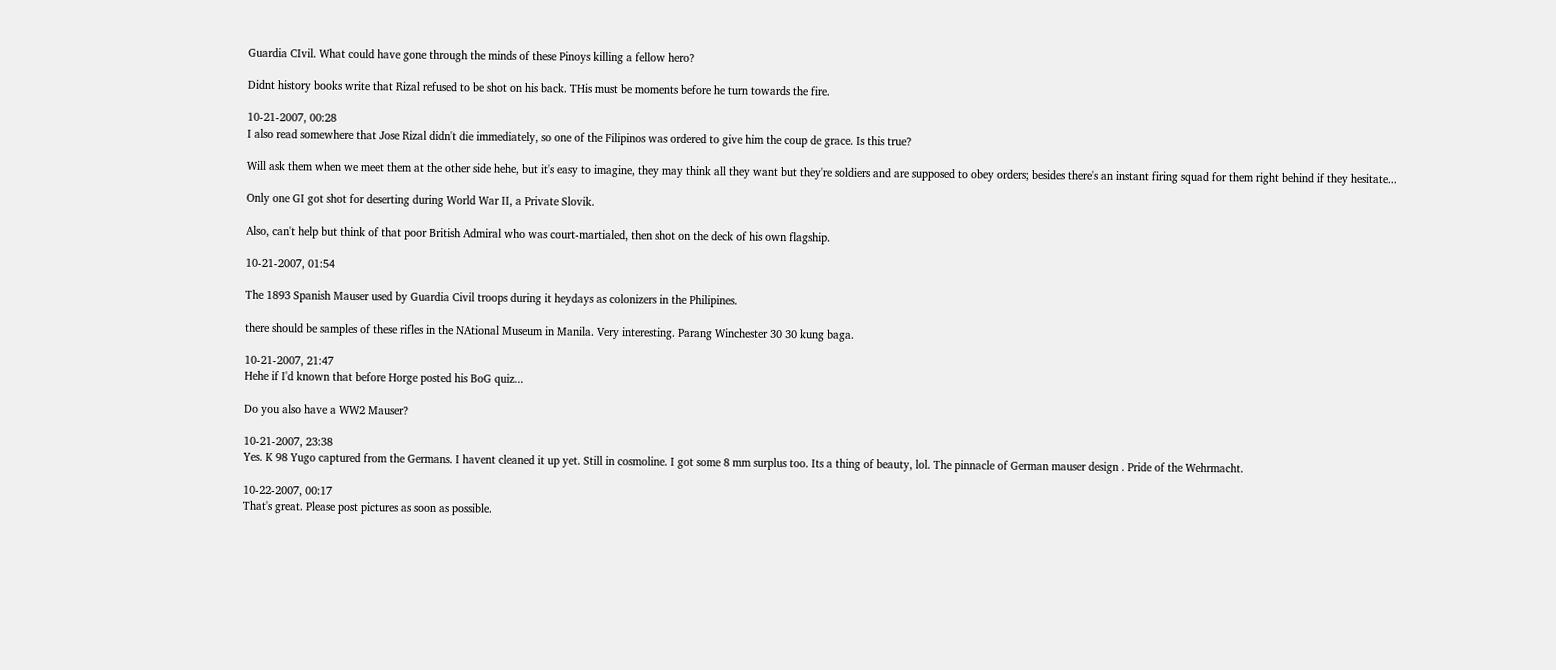Guardia CIvil. What could have gone through the minds of these Pinoys killing a fellow hero?

Didnt history books write that Rizal refused to be shot on his back. THis must be moments before he turn towards the fire.

10-21-2007, 00:28
I also read somewhere that Jose Rizal didn't die immediately, so one of the Filipinos was ordered to give him the coup de grace. Is this true?

Will ask them when we meet them at the other side hehe, but it's easy to imagine, they may think all they want but they're soldiers and are supposed to obey orders; besides there's an instant firing squad for them right behind if they hesitate...

Only one GI got shot for deserting during World War II, a Private Slovik.

Also, can't help but think of that poor British Admiral who was court-martialed, then shot on the deck of his own flagship.

10-21-2007, 01:54

The 1893 Spanish Mauser used by Guardia Civil troops during it heydays as colonizers in the Philipines.

there should be samples of these rifles in the NAtional Museum in Manila. Very interesting. Parang Winchester 30 30 kung baga.

10-21-2007, 21:47
Hehe if I'd known that before Horge posted his BoG quiz...

Do you also have a WW2 Mauser?

10-21-2007, 23:38
Yes. K 98 Yugo captured from the Germans. I havent cleaned it up yet. Still in cosmoline. I got some 8 mm surplus too. Its a thing of beauty, lol. The pinnacle of German mauser design . Pride of the Wehrmacht.

10-22-2007, 00:17
That's great. Please post pictures as soon as possible.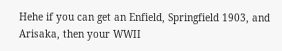Hehe if you can get an Enfield, Springfield 1903, and Arisaka, then your WWII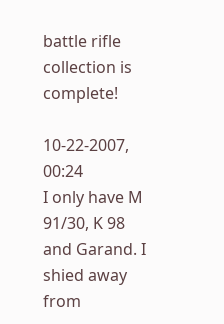battle rifle collection is complete!

10-22-2007, 00:24
I only have M 91/30, K 98 and Garand. I shied away from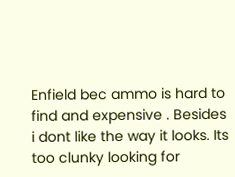Enfield bec ammo is hard to find and expensive . Besides i dont like the way it looks. Its too clunky looking for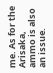me. As for the Arisaka, ammo is also an issue.